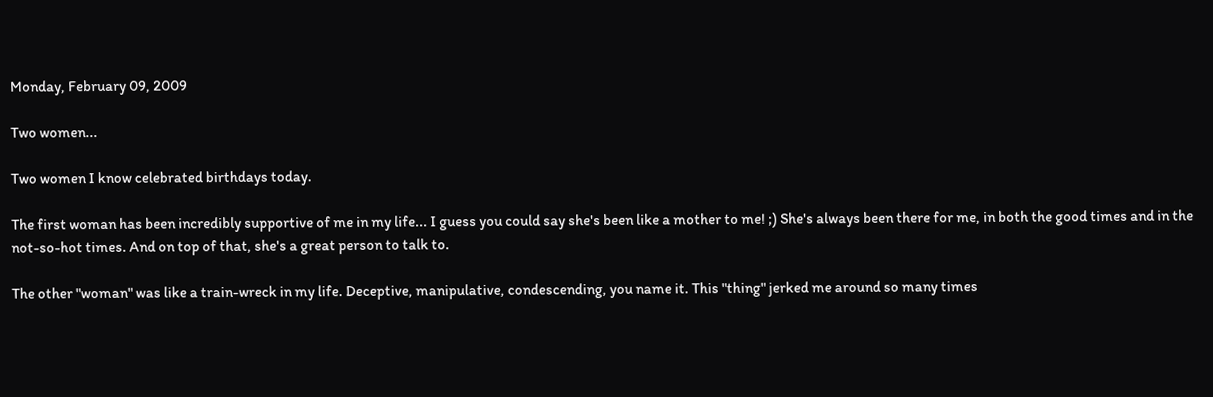Monday, February 09, 2009

Two women...

Two women I know celebrated birthdays today.

The first woman has been incredibly supportive of me in my life... I guess you could say she's been like a mother to me! ;) She's always been there for me, in both the good times and in the not-so-hot times. And on top of that, she's a great person to talk to.

The other "woman" was like a train-wreck in my life. Deceptive, manipulative, condescending, you name it. This "thing" jerked me around so many times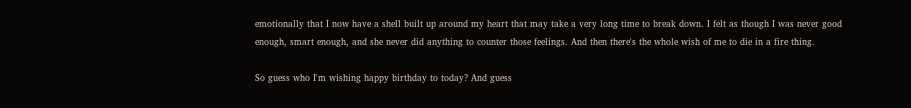emotionally that I now have a shell built up around my heart that may take a very long time to break down. I felt as though I was never good enough, smart enough, and she never did anything to counter those feelings. And then there's the whole wish of me to die in a fire thing.

So guess who I'm wishing happy birthday to today? And guess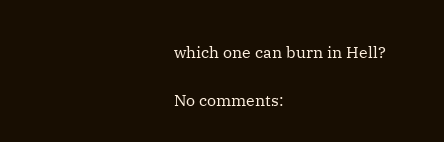which one can burn in Hell?

No comments: